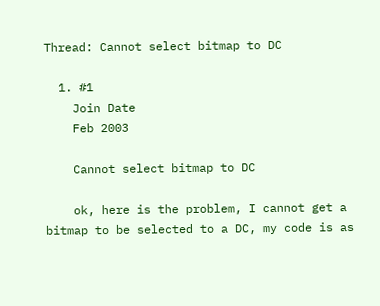Thread: Cannot select bitmap to DC

  1. #1
    Join Date
    Feb 2003

    Cannot select bitmap to DC

    ok, here is the problem, I cannot get a bitmap to be selected to a DC, my code is as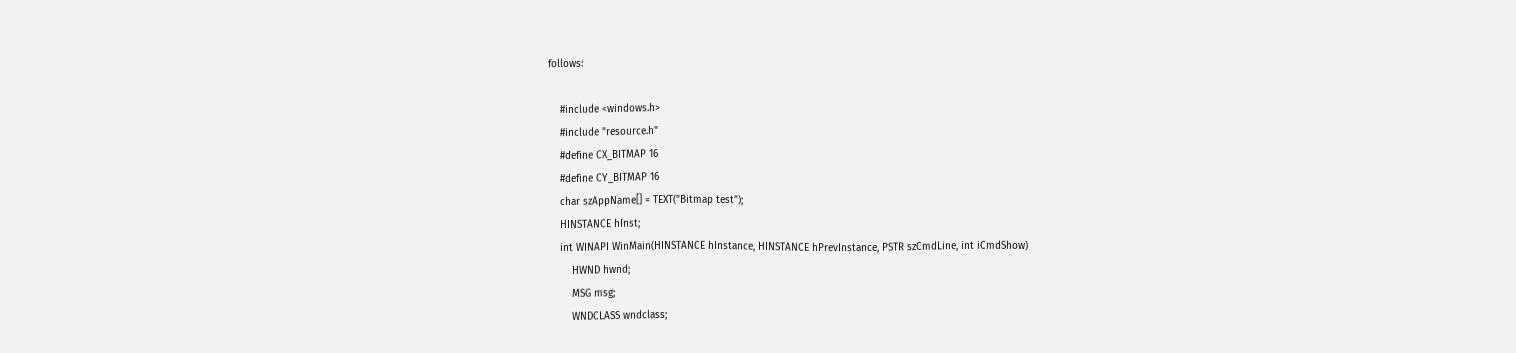follows:

    #include <windows.h>
    #include "resource.h"
    #define CX_BITMAP 16
    #define CY_BITMAP 16
    char szAppName[] = TEXT("Bitmap test");
    HINSTANCE hInst;
    int WINAPI WinMain(HINSTANCE hInstance, HINSTANCE hPrevInstance, PSTR szCmdLine, int iCmdShow)
        HWND hwnd;
        MSG msg;
        WNDCLASS wndclass;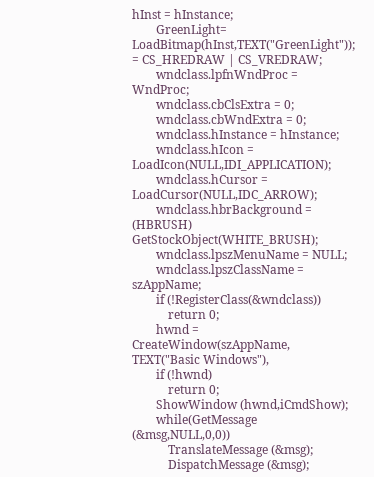hInst = hInstance;
        GreenLight= LoadBitmap(hInst,TEXT("GreenLight")); = CS_HREDRAW | CS_VREDRAW;
        wndclass.lpfnWndProc = WndProc;
        wndclass.cbClsExtra = 0;
        wndclass.cbWndExtra = 0;
        wndclass.hInstance = hInstance;
        wndclass.hIcon = LoadIcon(NULL,IDI_APPLICATION);
        wndclass.hCursor = LoadCursor(NULL,IDC_ARROW);
        wndclass.hbrBackground = (HBRUSH) GetStockObject(WHITE_BRUSH);
        wndclass.lpszMenuName = NULL;
        wndclass.lpszClassName = szAppName;
        if (!RegisterClass(&wndclass))
            return 0;
        hwnd = CreateWindow(szAppName, TEXT("Basic Windows"),
        if (!hwnd)
            return 0;
        ShowWindow (hwnd,iCmdShow);
        while(GetMessage (&msg,NULL,0,0))
            TranslateMessage (&msg);
            DispatchMessage (&msg);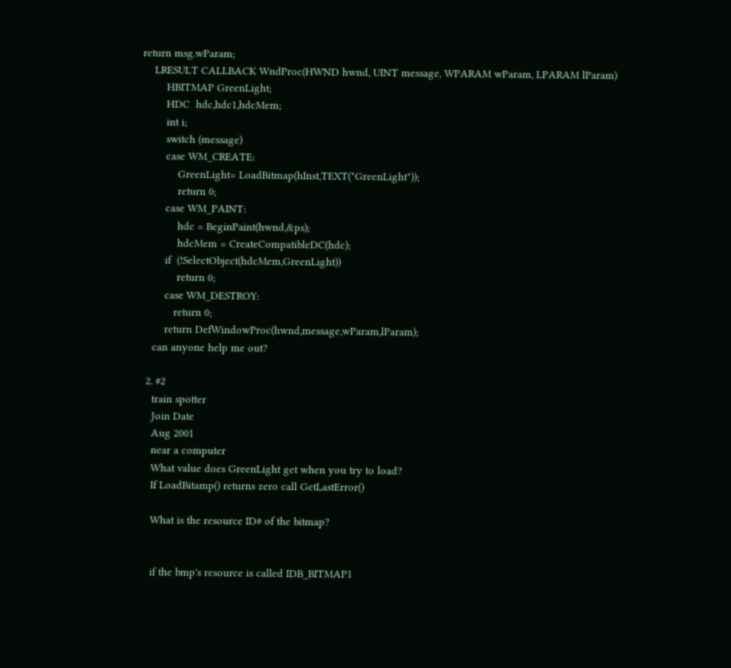return msg.wParam;
    LRESULT CALLBACK WndProc(HWND hwnd, UINT message, WPARAM wParam, LPARAM lParam)
        HBITMAP GreenLight;
        HDC  hdc,hdc1,hdcMem;
        int i;
        switch (message)
        case WM_CREATE:
            GreenLight= LoadBitmap(hInst,TEXT("GreenLight"));
            return 0;
        case WM_PAINT:
            hdc = BeginPaint(hwnd,&ps);
            hdcMem = CreateCompatibleDC(hdc);
        if  (!SelectObject(hdcMem,GreenLight))
            return 0;
        case WM_DESTROY:
           return 0;
        return DefWindowProc(hwnd,message,wParam,lParam);
    can anyone help me out?

  2. #2
    train spotter
    Join Date
    Aug 2001
    near a computer
    What value does GreenLight get when you try to load?
    If LoadBitamp() returns zero call GetLastError()

    What is the resource ID# of the bitmap?


    if the bmp's resource is called IDB_BITMAP1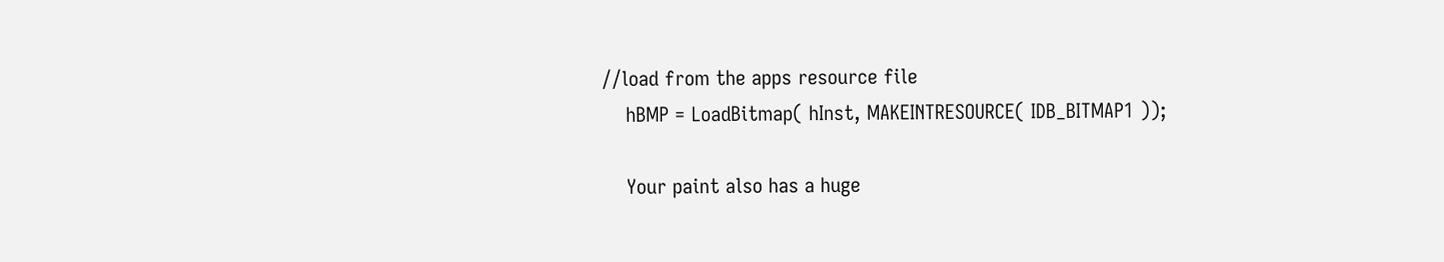//load from the apps resource file
    hBMP = LoadBitmap( hInst, MAKEINTRESOURCE( IDB_BITMAP1 ));

    Your paint also has a huge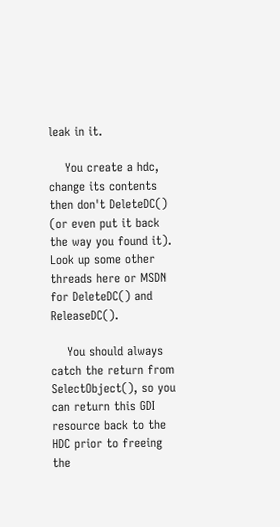leak in it.

    You create a hdc, change its contents then don't DeleteDC() (or even put it back the way you found it). Look up some other threads here or MSDN for DeleteDC() and ReleaseDC().

    You should always catch the return from SelectObject(), so you can return this GDI resource back to the HDC prior to freeing the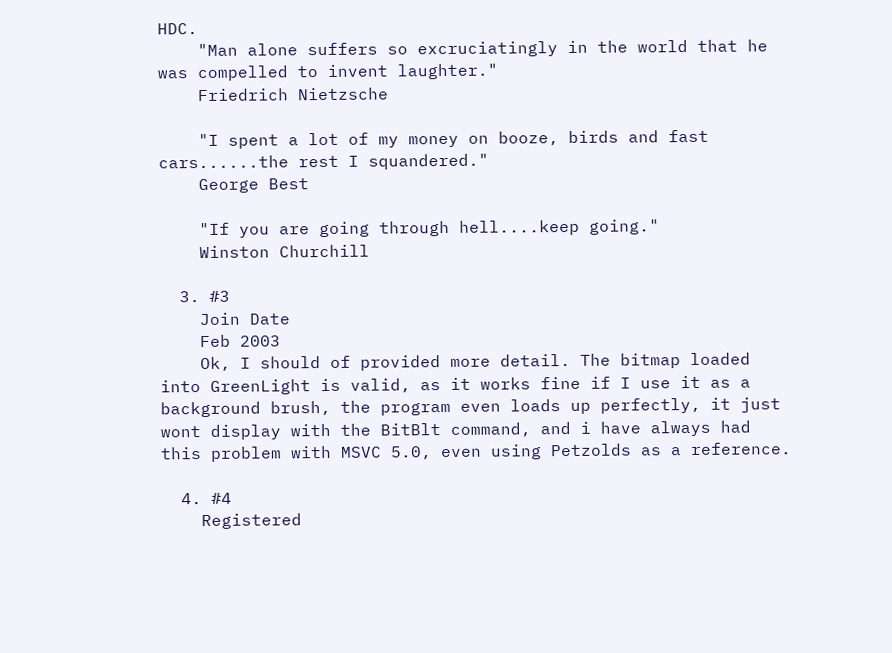HDC.
    "Man alone suffers so excruciatingly in the world that he was compelled to invent laughter."
    Friedrich Nietzsche

    "I spent a lot of my money on booze, birds and fast cars......the rest I squandered."
    George Best

    "If you are going through hell....keep going."
    Winston Churchill

  3. #3
    Join Date
    Feb 2003
    Ok, I should of provided more detail. The bitmap loaded into GreenLight is valid, as it works fine if I use it as a background brush, the program even loads up perfectly, it just wont display with the BitBlt command, and i have always had this problem with MSVC 5.0, even using Petzolds as a reference.

  4. #4
    Registered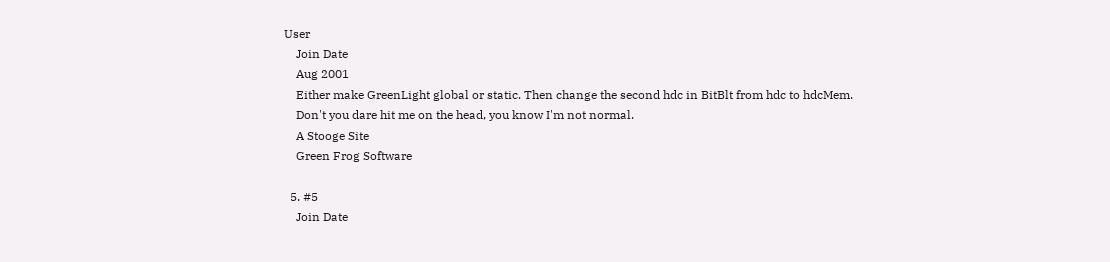User
    Join Date
    Aug 2001
    Either make GreenLight global or static. Then change the second hdc in BitBlt from hdc to hdcMem.
    Don't you dare hit me on the head, you know I'm not normal.
    A Stooge Site
    Green Frog Software

  5. #5
    Join Date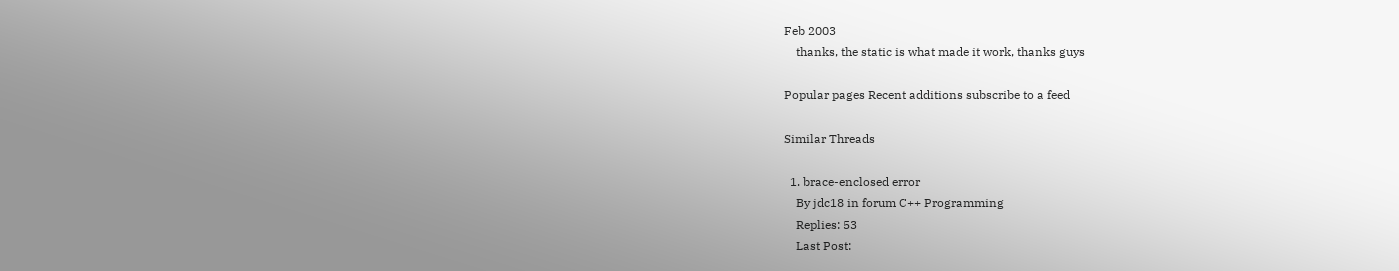Feb 2003
    thanks, the static is what made it work, thanks guys

Popular pages Recent additions subscribe to a feed

Similar Threads

  1. brace-enclosed error
    By jdc18 in forum C++ Programming
    Replies: 53
    Last Post: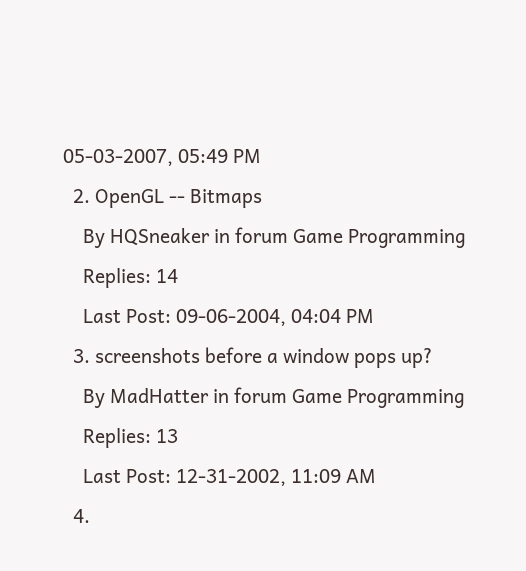05-03-2007, 05:49 PM
  2. OpenGL -- Bitmaps
    By HQSneaker in forum Game Programming
    Replies: 14
    Last Post: 09-06-2004, 04:04 PM
  3. screenshots before a window pops up?
    By MadHatter in forum Game Programming
    Replies: 13
    Last Post: 12-31-2002, 11:09 AM
  4.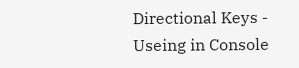Directional Keys - Useing in Console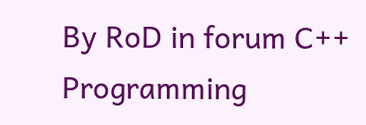By RoD in forum C++ Programming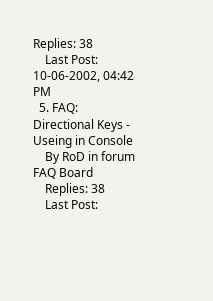Replies: 38
    Last Post: 10-06-2002, 04:42 PM
  5. FAQ: Directional Keys - Useing in Console
    By RoD in forum FAQ Board
    Replies: 38
    Last Post: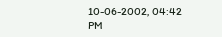10-06-2002, 04:42 PM